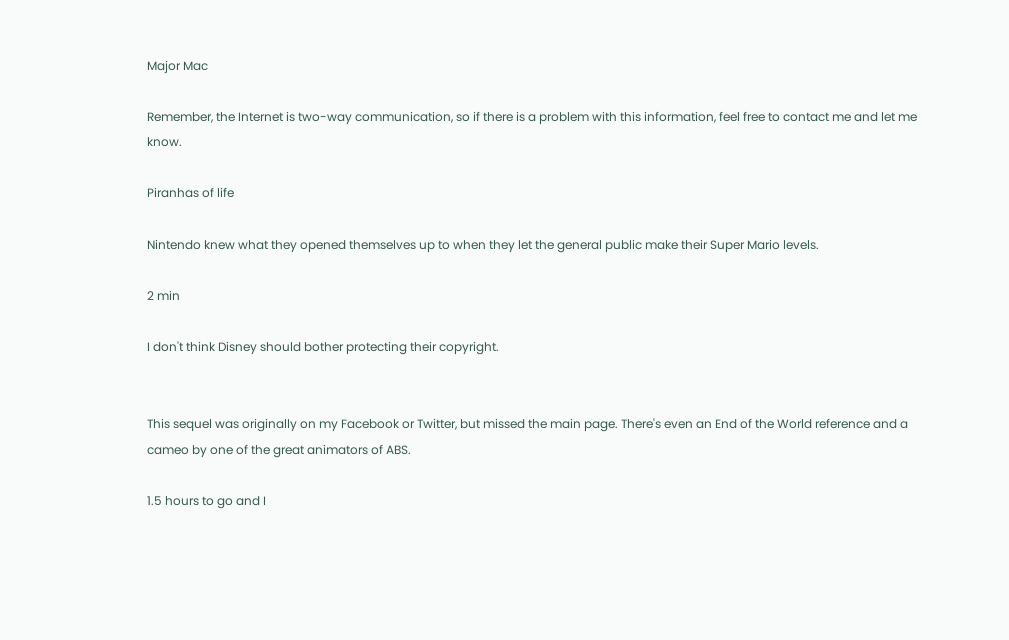Major Mac

Remember, the Internet is two-way communication, so if there is a problem with this information, feel free to contact me and let me know.

Piranhas of life

Nintendo knew what they opened themselves up to when they let the general public make their Super Mario levels.

2 min

I don't think Disney should bother protecting their copyright.


This sequel was originally on my Facebook or Twitter, but missed the main page. There's even an End of the World reference and a cameo by one of the great animators of ABS.

1.5 hours to go and I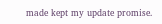made kept my update promise.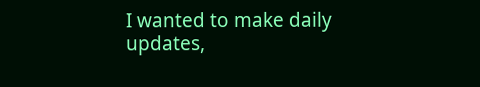I wanted to make daily updates,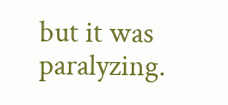but it was paralyzing.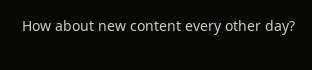How about new content every other day?